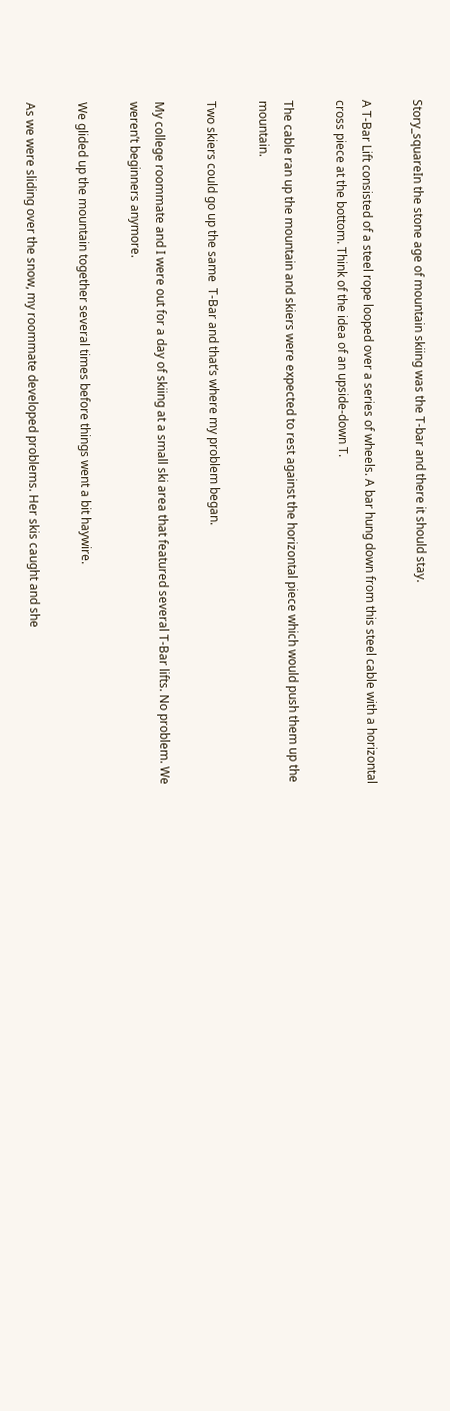Story_squareIn the stone age of mountain skiing was the T-bar and there it should stay.

A T-Bar Lift consisted of a steel rope looped over a series of wheels. A bar hung down from this steel cable with a horizontal cross piece at the bottom. Think of the idea of an upside-down T.

The cable ran up the mountain and skiers were expected to rest against the horizontal piece which would push them up the mountain.

Two skiers could go up the same  T-Bar and that’s where my problem began.

My college roommate and I were out for a day of skiing at a small ski area that featured several T-Bar lifts. No problem. We weren’t beginners anymore.

We glided up the mountain together several times before things went a bit haywire.

As we were sliding over the snow, my roommate developed problems. Her skis caught and she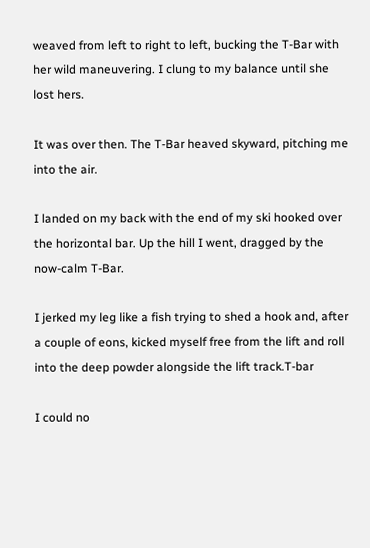weaved from left to right to left, bucking the T-Bar with her wild maneuvering. I clung to my balance until she lost hers.

It was over then. The T-Bar heaved skyward, pitching me into the air.

I landed on my back with the end of my ski hooked over the horizontal bar. Up the hill I went, dragged by the now-calm T-Bar.

I jerked my leg like a fish trying to shed a hook and, after a couple of eons, kicked myself free from the lift and roll into the deep powder alongside the lift track.T-bar

I could no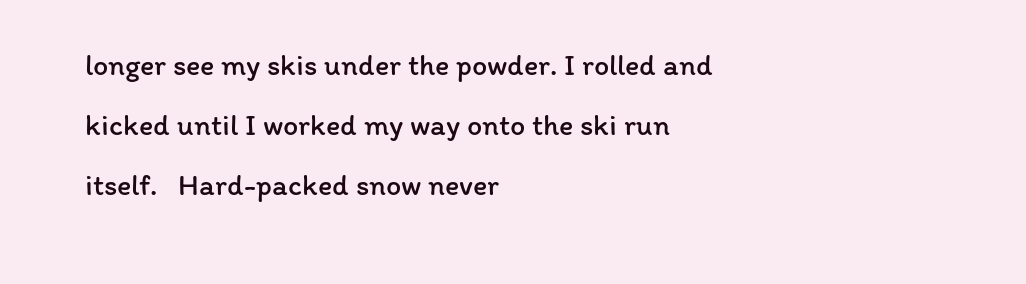longer see my skis under the powder. I rolled and kicked until I worked my way onto the ski run itself.   Hard-packed snow never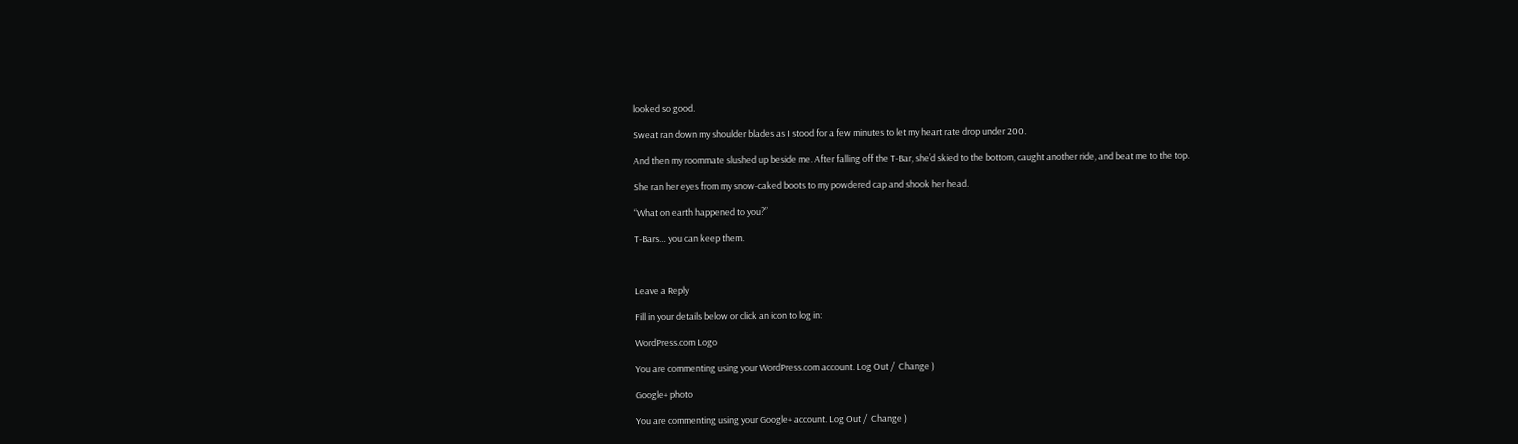looked so good.

Sweat ran down my shoulder blades as I stood for a few minutes to let my heart rate drop under 200.

And then my roommate slushed up beside me. After falling off the T-Bar, she’d skied to the bottom, caught another ride, and beat me to the top.

She ran her eyes from my snow-caked boots to my powdered cap and shook her head.

“What on earth happened to you?”

T-Bars… you can keep them.



Leave a Reply

Fill in your details below or click an icon to log in:

WordPress.com Logo

You are commenting using your WordPress.com account. Log Out /  Change )

Google+ photo

You are commenting using your Google+ account. Log Out /  Change )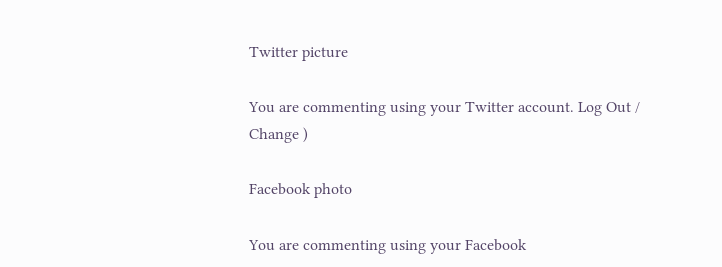Twitter picture

You are commenting using your Twitter account. Log Out /  Change )

Facebook photo

You are commenting using your Facebook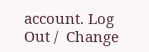account. Log Out /  Change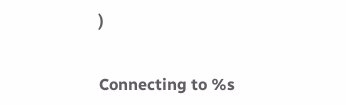)


Connecting to %s